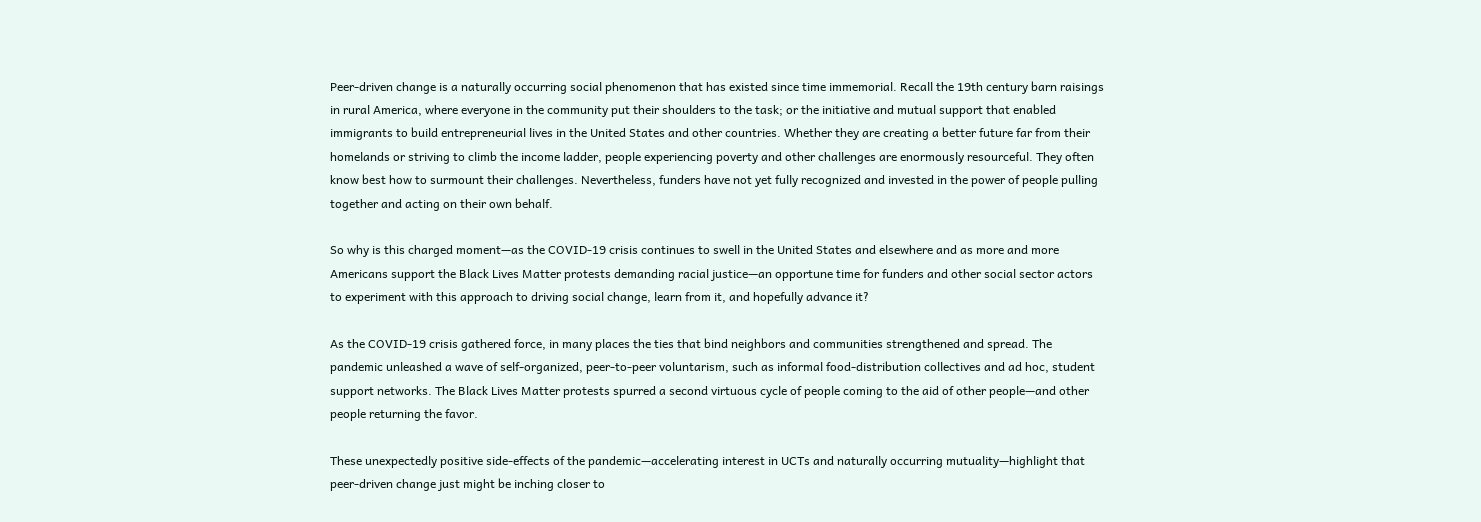Peer-driven change is a naturally occurring social phenomenon that has existed since time immemorial. Recall the 19th century barn raisings in rural America, where everyone in the community put their shoulders to the task; or the initiative and mutual support that enabled immigrants to build entrepreneurial lives in the United States and other countries. Whether they are creating a better future far from their homelands or striving to climb the income ladder, people experiencing poverty and other challenges are enormously resourceful. They often know best how to surmount their challenges. Nevertheless, funders have not yet fully recognized and invested in the power of people pulling together and acting on their own behalf.

So why is this charged moment—as the COVID-19 crisis continues to swell in the United States and elsewhere and as more and more Americans support the Black Lives Matter protests demanding racial justice—an opportune time for funders and other social sector actors to experiment with this approach to driving social change, learn from it, and hopefully advance it?

As the COVID-19 crisis gathered force, in many places the ties that bind neighbors and communities strengthened and spread. The pandemic unleashed a wave of self-organized, peer-to-peer voluntarism, such as informal food-distribution collectives and ad hoc, student support networks. The Black Lives Matter protests spurred a second virtuous cycle of people coming to the aid of other people—and other people returning the favor.

These unexpectedly positive side-effects of the pandemic—accelerating interest in UCTs and naturally occurring mutuality—highlight that peer-driven change just might be inching closer to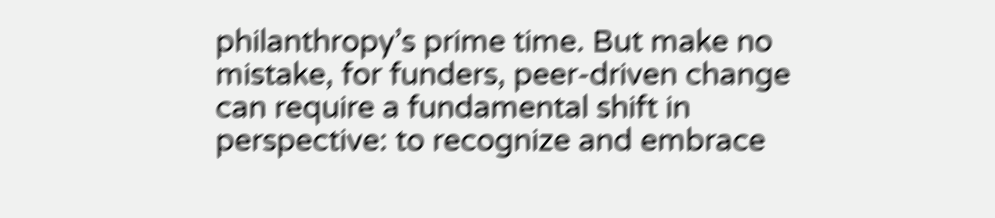philanthropy’s prime time. But make no mistake, for funders, peer-driven change can require a fundamental shift in perspective: to recognize and embrace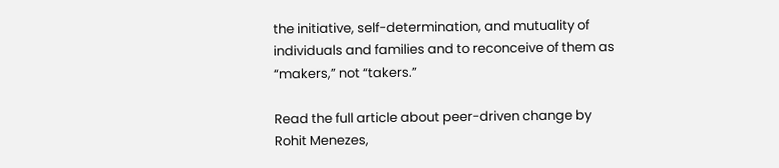the initiative, self-determination, and mutuality of individuals and families and to reconceive of them as “makers,” not “takers.”

Read the full article about peer-driven change by Rohit Menezes,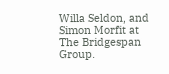Willa Seldon, and Simon Morfit at The Bridgespan Group.